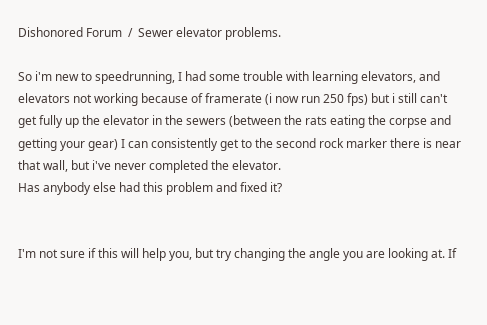Dishonored Forum  /  Sewer elevator problems.

So i'm new to speedrunning, I had some trouble with learning elevators, and elevators not working because of framerate (i now run 250 fps) but i still can't get fully up the elevator in the sewers (between the rats eating the corpse and getting your gear) I can consistently get to the second rock marker there is near that wall, but i've never completed the elevator.
Has anybody else had this problem and fixed it?


I'm not sure if this will help you, but try changing the angle you are looking at. If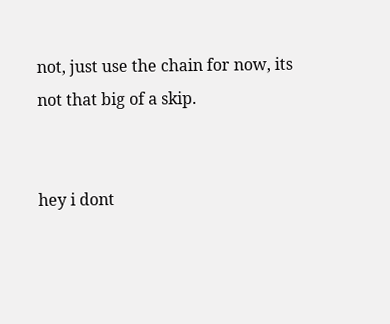not, just use the chain for now, its not that big of a skip.


hey i dont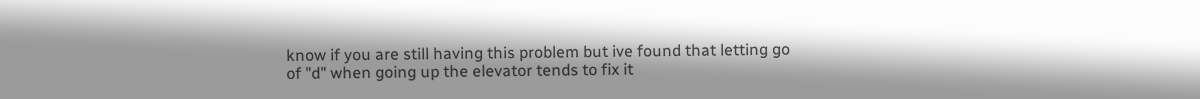know if you are still having this problem but ive found that letting go of "d" when going up the elevator tends to fix it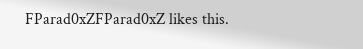FParad0xZFParad0xZ likes this.